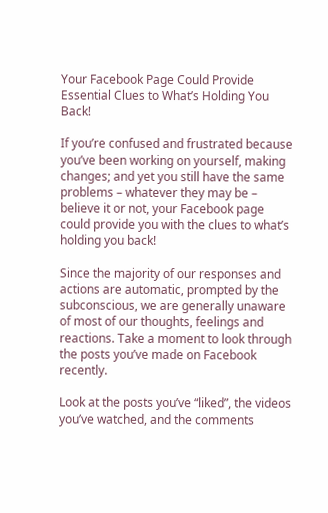Your Facebook Page Could Provide Essential Clues to What’s Holding You Back!

If you’re confused and frustrated because you’ve been working on yourself, making changes; and yet you still have the same problems – whatever they may be – believe it or not, your Facebook page could provide you with the clues to what’s holding you back!

Since the majority of our responses and actions are automatic, prompted by the subconscious, we are generally unaware of most of our thoughts, feelings and reactions. Take a moment to look through the posts you’ve made on Facebook recently.

Look at the posts you’ve “liked”, the videos you’ve watched, and the comments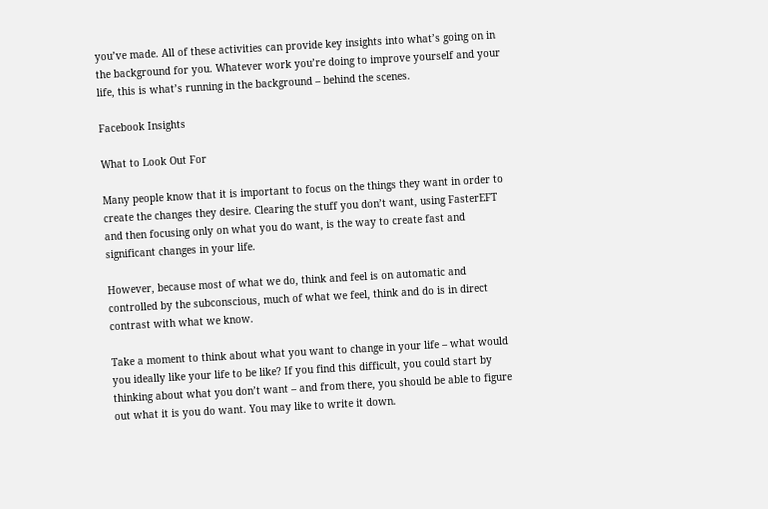you’ve made. All of these activities can provide key insights into what’s going on in the background for you. Whatever work you’re doing to improve yourself and your life, this is what’s running in the background – behind the scenes.

Facebook Insights

What to Look Out For

Many people know that it is important to focus on the things they want in order to create the changes they desire. Clearing the stuff you don’t want, using FasterEFT and then focusing only on what you do want, is the way to create fast and significant changes in your life.

However, because most of what we do, think and feel is on automatic and controlled by the subconscious, much of what we feel, think and do is in direct contrast with what we know.

Take a moment to think about what you want to change in your life – what would you ideally like your life to be like? If you find this difficult, you could start by thinking about what you don’t want – and from there, you should be able to figure out what it is you do want. You may like to write it down.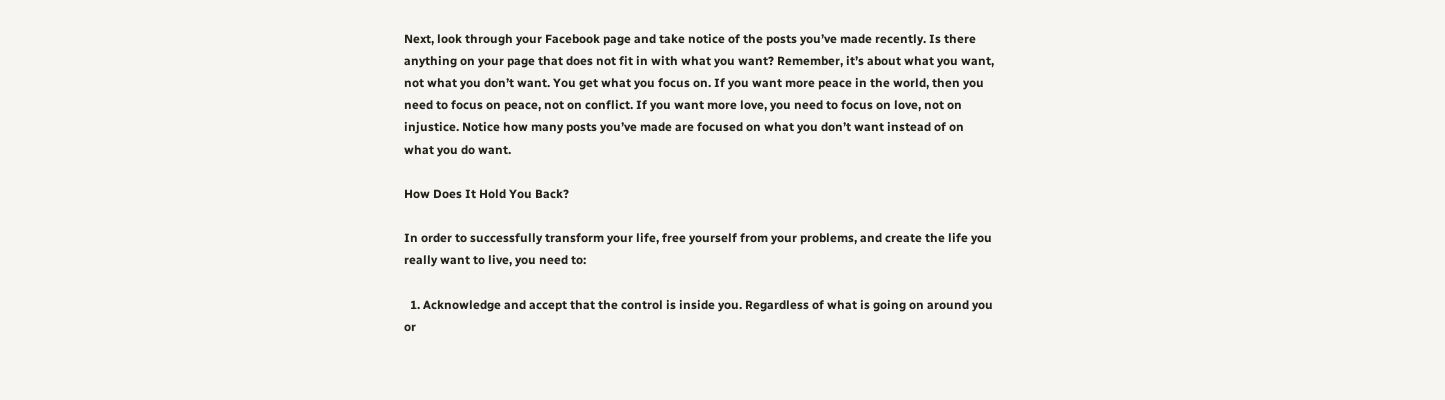Next, look through your Facebook page and take notice of the posts you’ve made recently. Is there anything on your page that does not fit in with what you want? Remember, it’s about what you want, not what you don’t want. You get what you focus on. If you want more peace in the world, then you need to focus on peace, not on conflict. If you want more love, you need to focus on love, not on injustice. Notice how many posts you’ve made are focused on what you don’t want instead of on what you do want.

How Does It Hold You Back?

In order to successfully transform your life, free yourself from your problems, and create the life you really want to live, you need to:

  1. Acknowledge and accept that the control is inside you. Regardless of what is going on around you or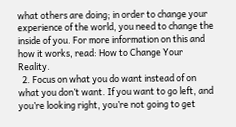what others are doing; in order to change your experience of the world, you need to change the inside of you. For more information on this and how it works, read: How to Change Your Reality.
  2. Focus on what you do want instead of on what you don’t want. If you want to go left, and you’re looking right, you’re not going to get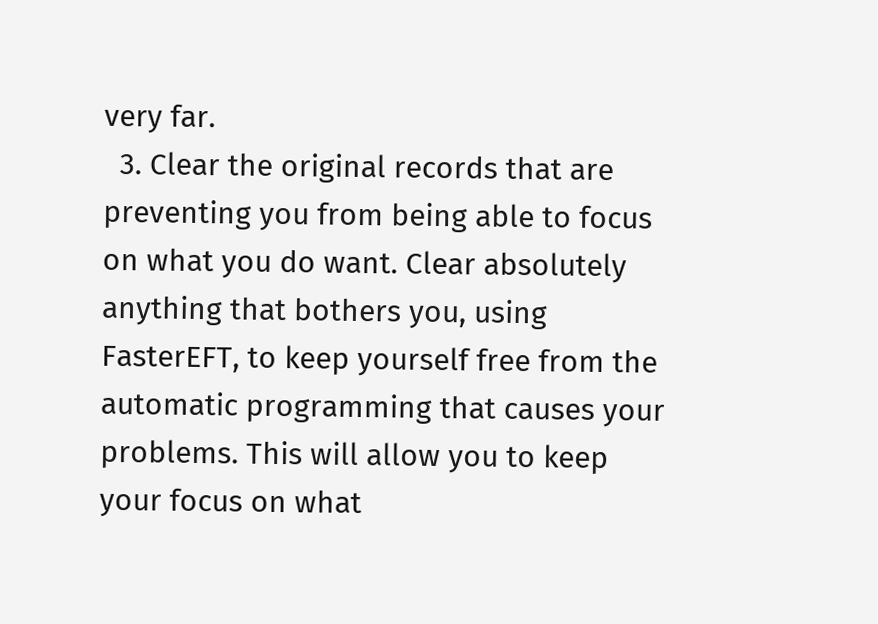very far.
  3. Clear the original records that are preventing you from being able to focus on what you do want. Clear absolutely anything that bothers you, using FasterEFT, to keep yourself free from the automatic programming that causes your problems. This will allow you to keep your focus on what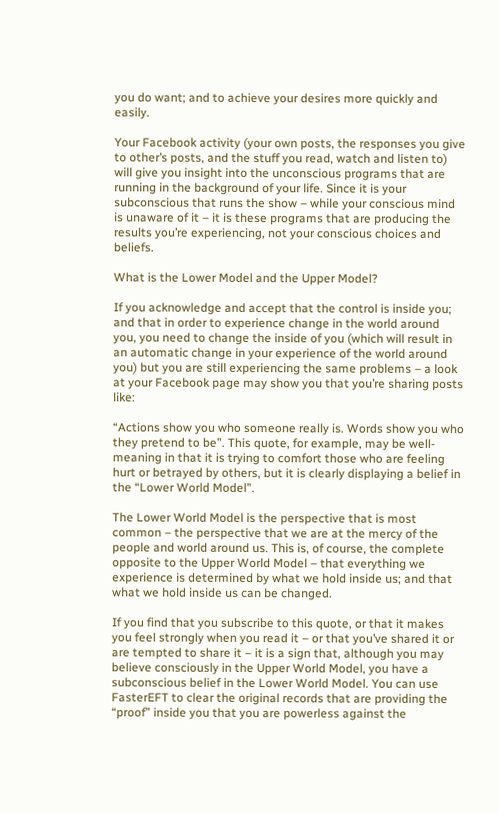you do want; and to achieve your desires more quickly and easily.

Your Facebook activity (your own posts, the responses you give to other’s posts, and the stuff you read, watch and listen to) will give you insight into the unconscious programs that are running in the background of your life. Since it is your subconscious that runs the show – while your conscious mind is unaware of it – it is these programs that are producing the results you’re experiencing, not your conscious choices and beliefs.

What is the Lower Model and the Upper Model?

If you acknowledge and accept that the control is inside you; and that in order to experience change in the world around you, you need to change the inside of you (which will result in an automatic change in your experience of the world around you) but you are still experiencing the same problems – a look at your Facebook page may show you that you’re sharing posts like:

“Actions show you who someone really is. Words show you who they pretend to be”. This quote, for example, may be well-meaning in that it is trying to comfort those who are feeling hurt or betrayed by others, but it is clearly displaying a belief in the “Lower World Model”.

The Lower World Model is the perspective that is most common – the perspective that we are at the mercy of the people and world around us. This is, of course, the complete opposite to the Upper World Model – that everything we experience is determined by what we hold inside us; and that what we hold inside us can be changed.

If you find that you subscribe to this quote, or that it makes you feel strongly when you read it – or that you’ve shared it or are tempted to share it – it is a sign that, although you may believe consciously in the Upper World Model, you have a subconscious belief in the Lower World Model. You can use FasterEFT to clear the original records that are providing the “proof” inside you that you are powerless against the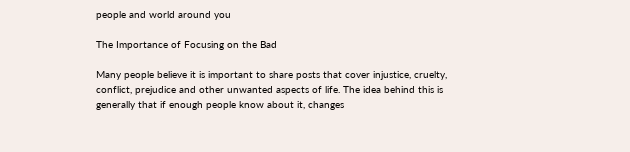people and world around you

The Importance of Focusing on the Bad

Many people believe it is important to share posts that cover injustice, cruelty, conflict, prejudice and other unwanted aspects of life. The idea behind this is generally that if enough people know about it, changes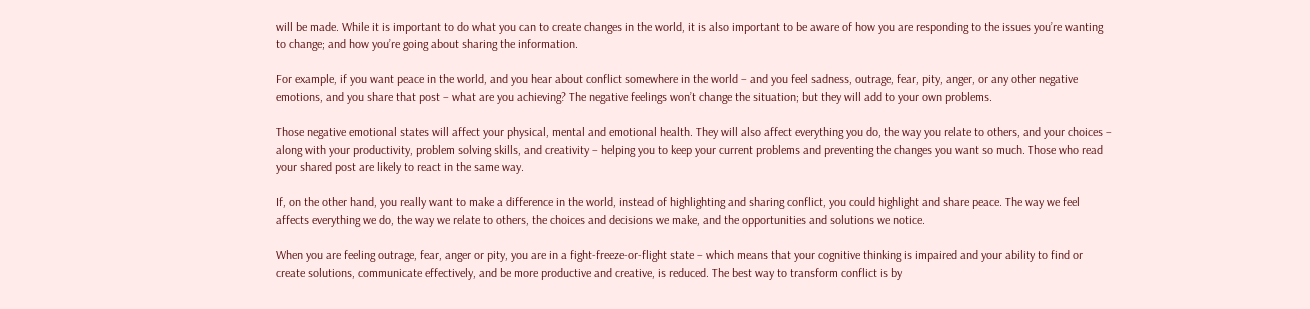will be made. While it is important to do what you can to create changes in the world, it is also important to be aware of how you are responding to the issues you’re wanting to change; and how you’re going about sharing the information.

For example, if you want peace in the world, and you hear about conflict somewhere in the world – and you feel sadness, outrage, fear, pity, anger, or any other negative emotions, and you share that post – what are you achieving? The negative feelings won’t change the situation; but they will add to your own problems.

Those negative emotional states will affect your physical, mental and emotional health. They will also affect everything you do, the way you relate to others, and your choices – along with your productivity, problem solving skills, and creativity – helping you to keep your current problems and preventing the changes you want so much. Those who read your shared post are likely to react in the same way.

If, on the other hand, you really want to make a difference in the world, instead of highlighting and sharing conflict, you could highlight and share peace. The way we feel affects everything we do, the way we relate to others, the choices and decisions we make, and the opportunities and solutions we notice.

When you are feeling outrage, fear, anger or pity, you are in a fight-freeze-or-flight state – which means that your cognitive thinking is impaired and your ability to find or create solutions, communicate effectively, and be more productive and creative, is reduced. The best way to transform conflict is by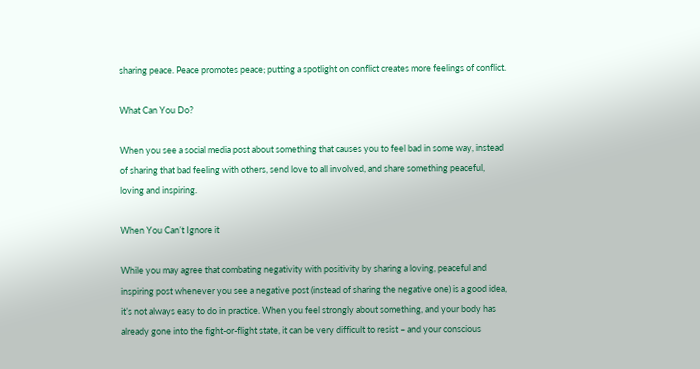sharing peace. Peace promotes peace; putting a spotlight on conflict creates more feelings of conflict.

What Can You Do?

When you see a social media post about something that causes you to feel bad in some way, instead of sharing that bad feeling with others, send love to all involved, and share something peaceful, loving and inspiring.

When You Can’t Ignore it

While you may agree that combating negativity with positivity by sharing a loving, peaceful and inspiring post whenever you see a negative post (instead of sharing the negative one) is a good idea, it’s not always easy to do in practice. When you feel strongly about something, and your body has already gone into the fight-or-flight state, it can be very difficult to resist – and your conscious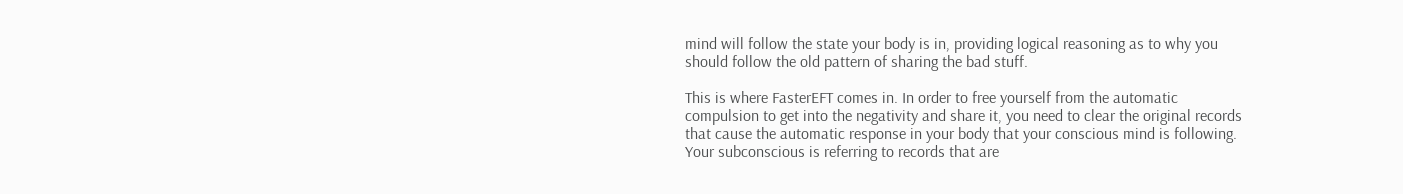mind will follow the state your body is in, providing logical reasoning as to why you should follow the old pattern of sharing the bad stuff.

This is where FasterEFT comes in. In order to free yourself from the automatic compulsion to get into the negativity and share it, you need to clear the original records that cause the automatic response in your body that your conscious mind is following. Your subconscious is referring to records that are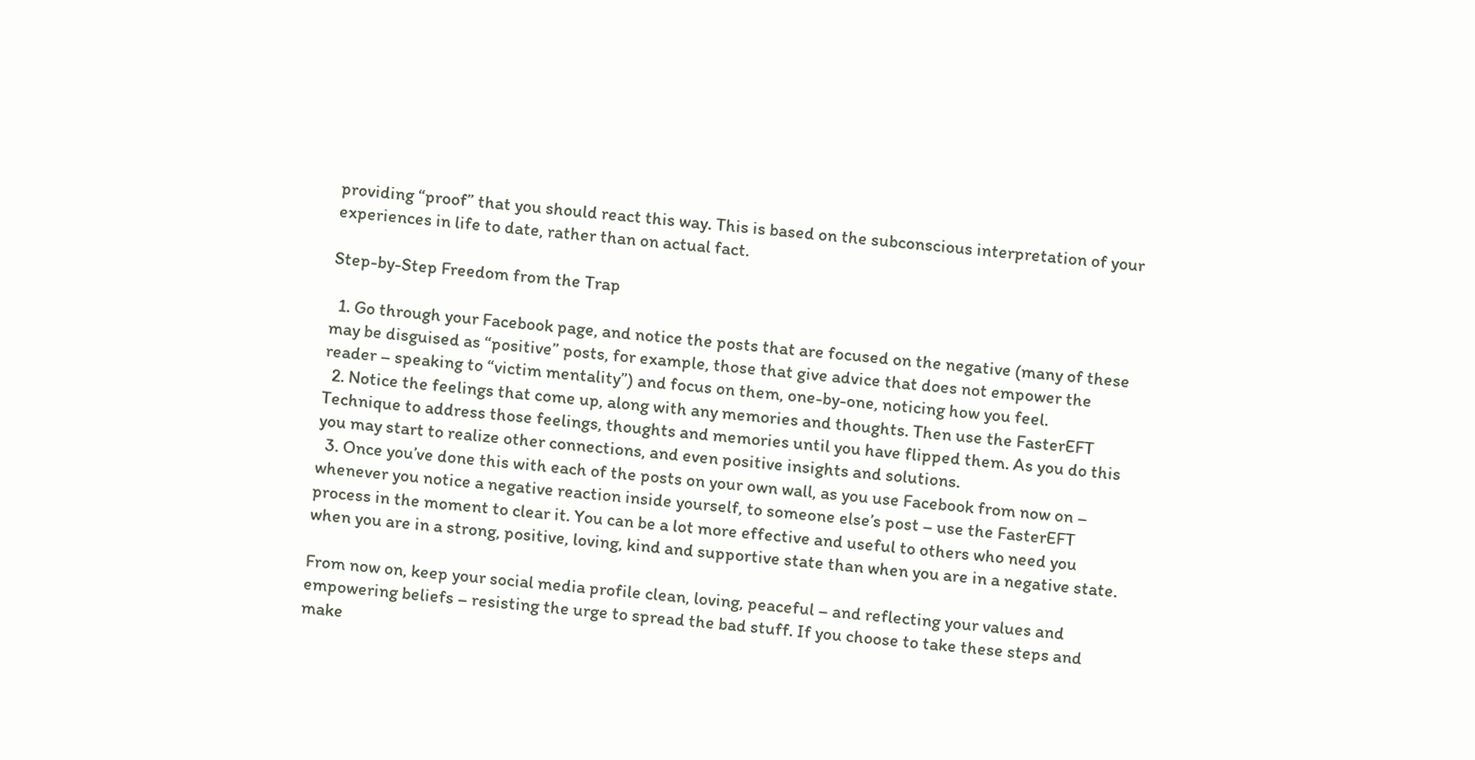providing “proof” that you should react this way. This is based on the subconscious interpretation of your experiences in life to date, rather than on actual fact.

Step-by-Step Freedom from the Trap

  1. Go through your Facebook page, and notice the posts that are focused on the negative (many of these may be disguised as “positive” posts, for example, those that give advice that does not empower the reader – speaking to “victim mentality”) and focus on them, one-by-one, noticing how you feel.
  2. Notice the feelings that come up, along with any memories and thoughts. Then use the FasterEFT Technique to address those feelings, thoughts and memories until you have flipped them. As you do this you may start to realize other connections, and even positive insights and solutions.
  3. Once you’ve done this with each of the posts on your own wall, as you use Facebook from now on – whenever you notice a negative reaction inside yourself, to someone else’s post – use the FasterEFT process in the moment to clear it. You can be a lot more effective and useful to others who need you when you are in a strong, positive, loving, kind and supportive state than when you are in a negative state.

From now on, keep your social media profile clean, loving, peaceful – and reflecting your values and empowering beliefs – resisting the urge to spread the bad stuff. If you choose to take these steps and make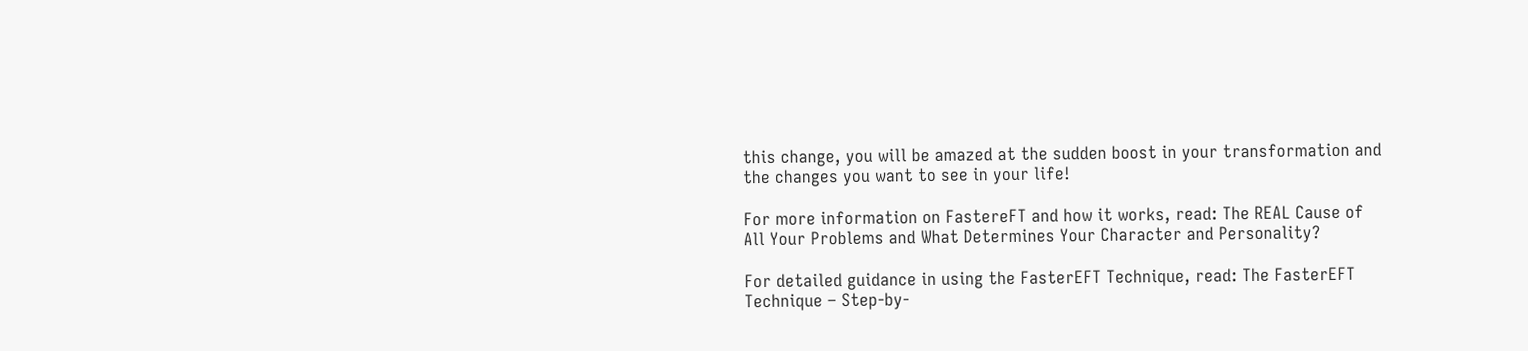this change, you will be amazed at the sudden boost in your transformation and the changes you want to see in your life!

For more information on FastereFT and how it works, read: The REAL Cause of All Your Problems and What Determines Your Character and Personality?

For detailed guidance in using the FasterEFT Technique, read: The FasterEFT Technique – Step-by-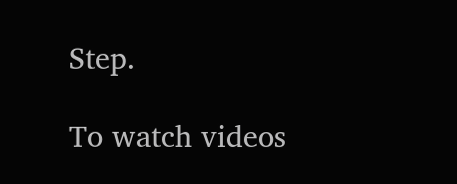Step.

To watch videos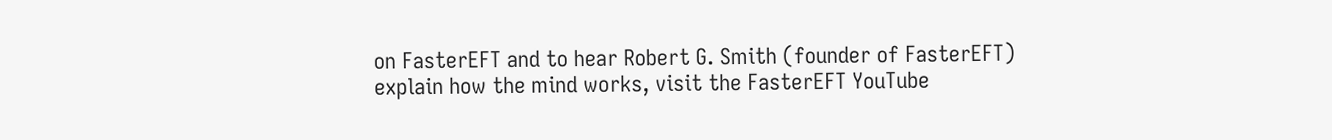on FasterEFT and to hear Robert G. Smith (founder of FasterEFT) explain how the mind works, visit the FasterEFT YouTube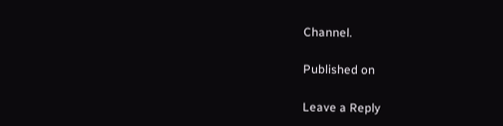Channel.

Published on

Leave a Reply